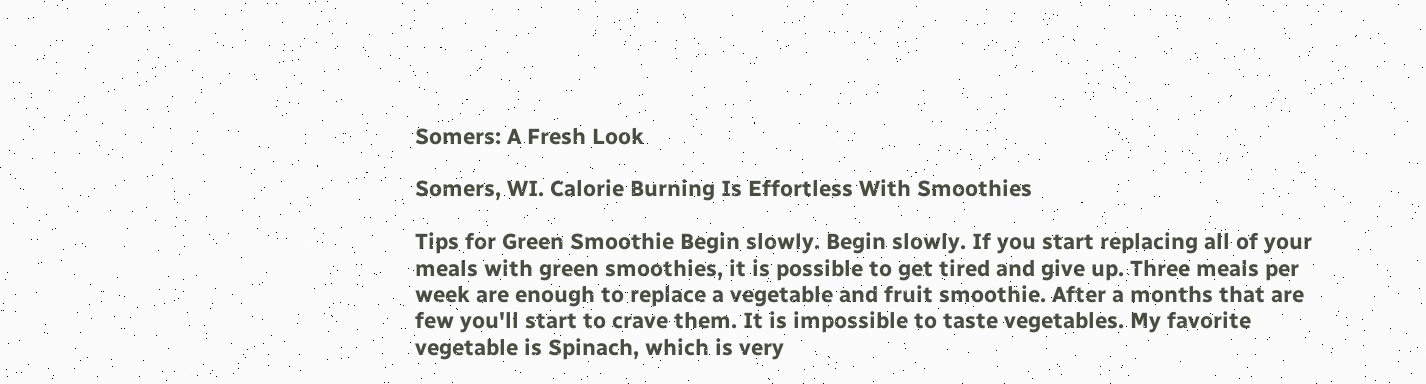Somers: A Fresh Look

Somers, WI. Calorie Burning Is Effortless With Smoothies

Tips for Green Smoothie Begin slowly. Begin slowly. If you start replacing all of your meals with green smoothies, it is possible to get tired and give up. Three meals per week are enough to replace a vegetable and fruit smoothie. After a months that are few you'll start to crave them. It is impossible to taste vegetables. My favorite vegetable is Spinach, which is very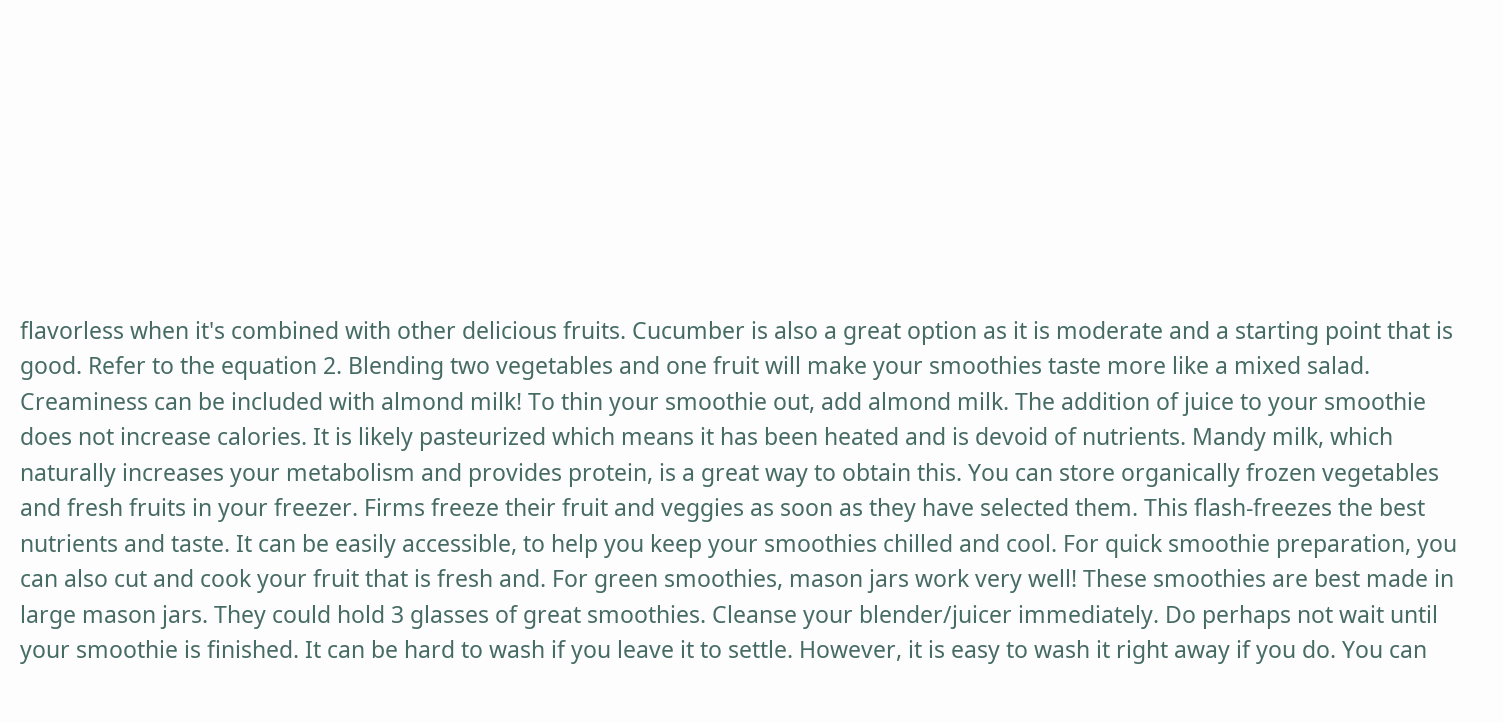flavorless when it's combined with other delicious fruits. Cucumber is also a great option as it is moderate and a starting point that is good. Refer to the equation 2. Blending two vegetables and one fruit will make your smoothies taste more like a mixed salad. Creaminess can be included with almond milk! To thin your smoothie out, add almond milk. The addition of juice to your smoothie does not increase calories. It is likely pasteurized which means it has been heated and is devoid of nutrients. Mandy milk, which naturally increases your metabolism and provides protein, is a great way to obtain this. You can store organically frozen vegetables and fresh fruits in your freezer. Firms freeze their fruit and veggies as soon as they have selected them. This flash-freezes the best nutrients and taste. It can be easily accessible, to help you keep your smoothies chilled and cool. For quick smoothie preparation, you can also cut and cook your fruit that is fresh and. For green smoothies, mason jars work very well! These smoothies are best made in large mason jars. They could hold 3 glasses of great smoothies. Cleanse your blender/juicer immediately. Do perhaps not wait until your smoothie is finished. It can be hard to wash if you leave it to settle. However, it is easy to wash it right away if you do. You can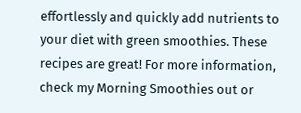effortlessly and quickly add nutrients to your diet with green smoothies. These recipes are great! For more information, check my Morning Smoothies out or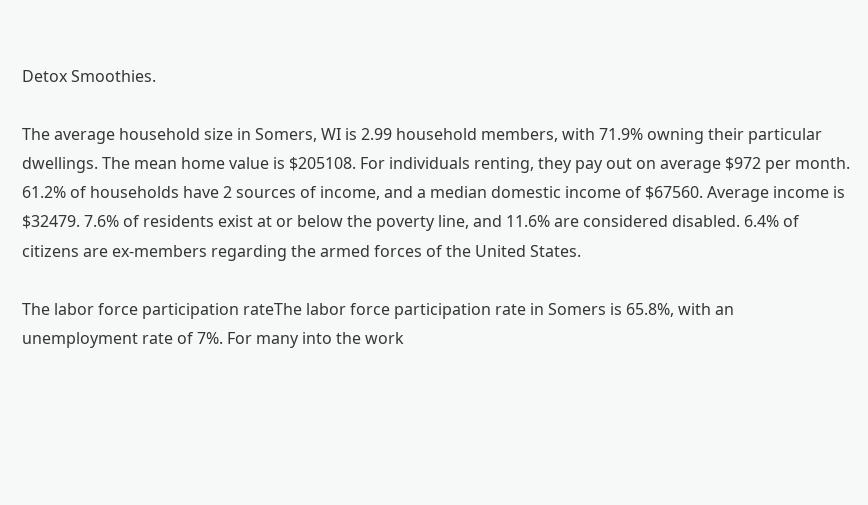Detox Smoothies.

The average household size in Somers, WI is 2.99 household members, with 71.9% owning their particular dwellings. The mean home value is $205108. For individuals renting, they pay out on average $972 per month. 61.2% of households have 2 sources of income, and a median domestic income of $67560. Average income is $32479. 7.6% of residents exist at or below the poverty line, and 11.6% are considered disabled. 6.4% of citizens are ex-members regarding the armed forces of the United States.

The labor force participation rateThe labor force participation rate in Somers is 65.8%, with an unemployment rate of 7%. For many into the work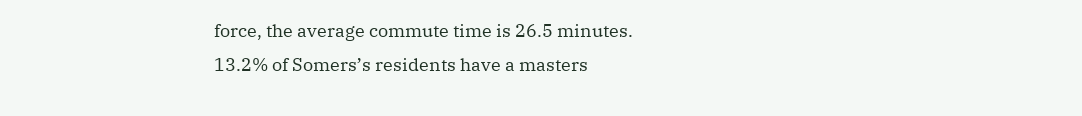force, the average commute time is 26.5 minutes. 13.2% of Somers’s residents have a masters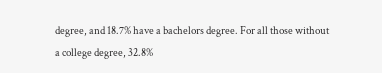degree, and 18.7% have a bachelors degree. For all those without a college degree, 32.8%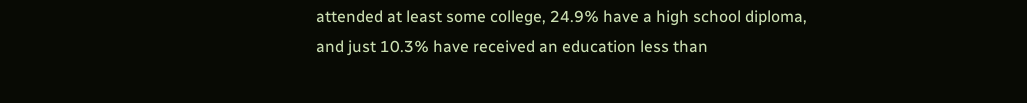attended at least some college, 24.9% have a high school diploma, and just 10.3% have received an education less than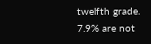twelfth grade. 7.9% are not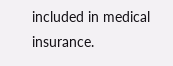included in medical insurance.